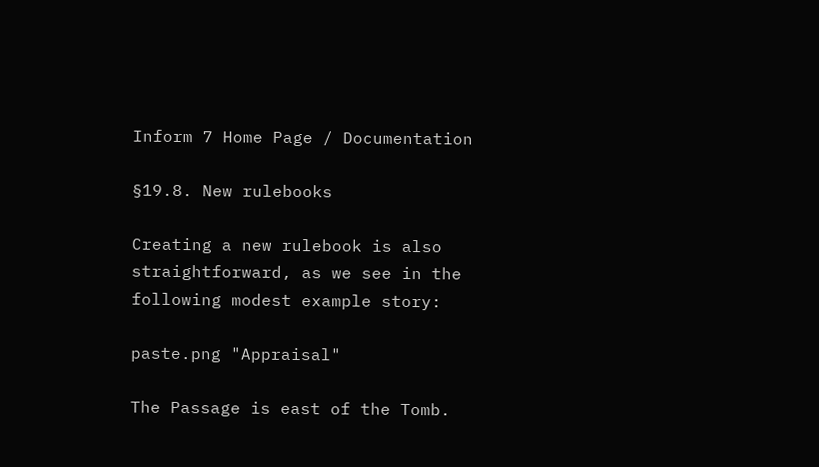Inform 7 Home Page / Documentation

§19.8. New rulebooks

Creating a new rulebook is also straightforward, as we see in the following modest example story:

paste.png "Appraisal"

The Passage is east of the Tomb.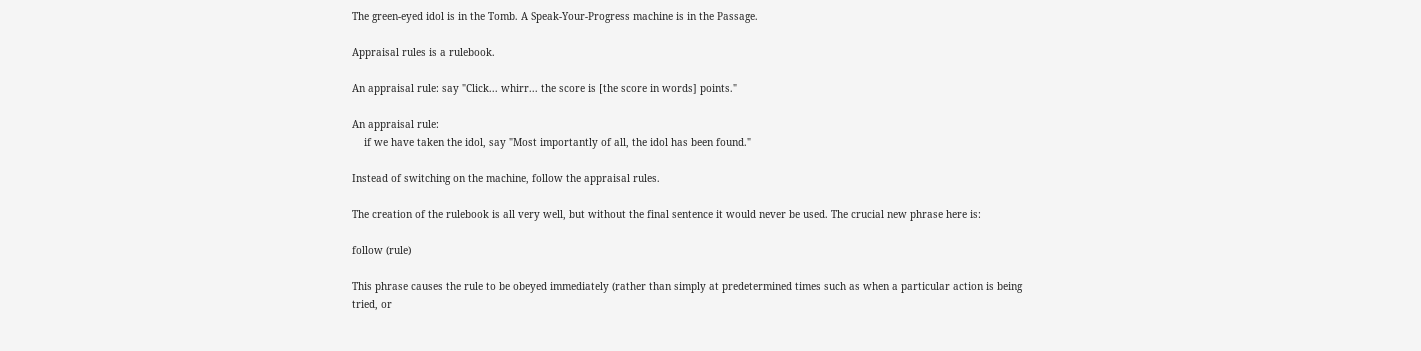The green-eyed idol is in the Tomb. A Speak-Your-Progress machine is in the Passage.

Appraisal rules is a rulebook.

An appraisal rule: say "Click... whirr... the score is [the score in words] points."

An appraisal rule:
    if we have taken the idol, say "Most importantly of all, the idol has been found."

Instead of switching on the machine, follow the appraisal rules.

The creation of the rulebook is all very well, but without the final sentence it would never be used. The crucial new phrase here is:

follow (rule)

This phrase causes the rule to be obeyed immediately (rather than simply at predetermined times such as when a particular action is being tried, or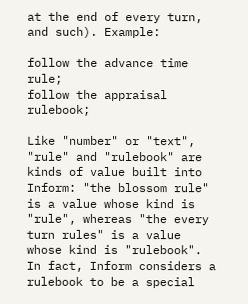at the end of every turn, and such). Example:

follow the advance time rule;
follow the appraisal rulebook;

Like "number" or "text", "rule" and "rulebook" are kinds of value built into Inform: "the blossom rule" is a value whose kind is "rule", whereas "the every turn rules" is a value whose kind is "rulebook". In fact, Inform considers a rulebook to be a special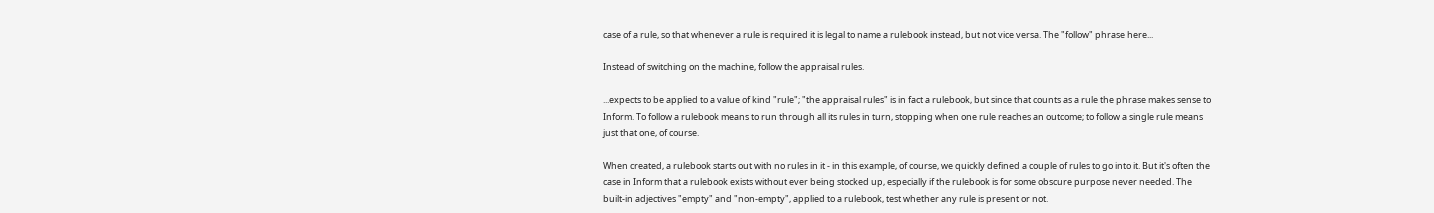case of a rule, so that whenever a rule is required it is legal to name a rulebook instead, but not vice versa. The "follow" phrase here...

Instead of switching on the machine, follow the appraisal rules.

...expects to be applied to a value of kind "rule"; "the appraisal rules" is in fact a rulebook, but since that counts as a rule the phrase makes sense to Inform. To follow a rulebook means to run through all its rules in turn, stopping when one rule reaches an outcome; to follow a single rule means just that one, of course.

When created, a rulebook starts out with no rules in it - in this example, of course, we quickly defined a couple of rules to go into it. But it's often the case in Inform that a rulebook exists without ever being stocked up, especially if the rulebook is for some obscure purpose never needed. The built-in adjectives "empty" and "non-empty", applied to a rulebook, test whether any rule is present or not.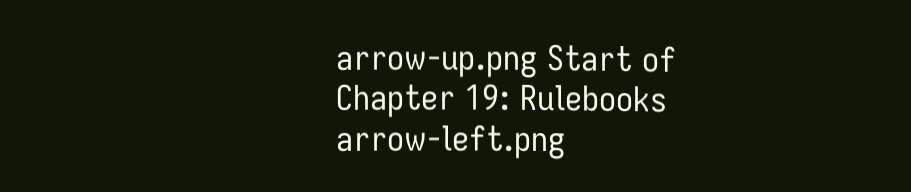arrow-up.png Start of Chapter 19: Rulebooks
arrow-left.png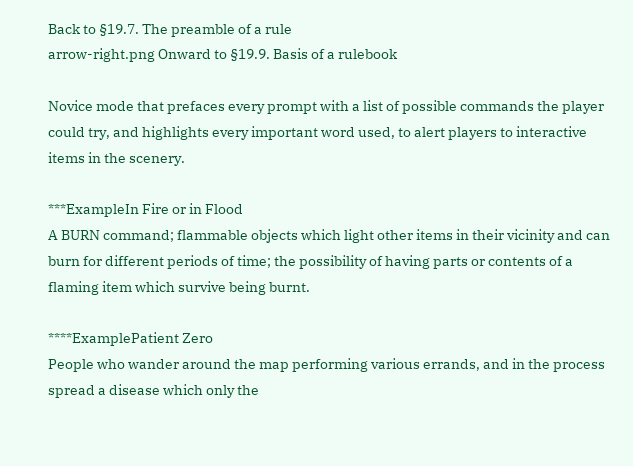Back to §19.7. The preamble of a rule
arrow-right.png Onward to §19.9. Basis of a rulebook

Novice mode that prefaces every prompt with a list of possible commands the player could try, and highlights every important word used, to alert players to interactive items in the scenery.

***ExampleIn Fire or in Flood
A BURN command; flammable objects which light other items in their vicinity and can burn for different periods of time; the possibility of having parts or contents of a flaming item which survive being burnt.

****ExamplePatient Zero
People who wander around the map performing various errands, and in the process spread a disease which only the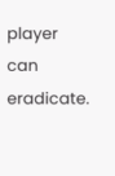player can eradicate.